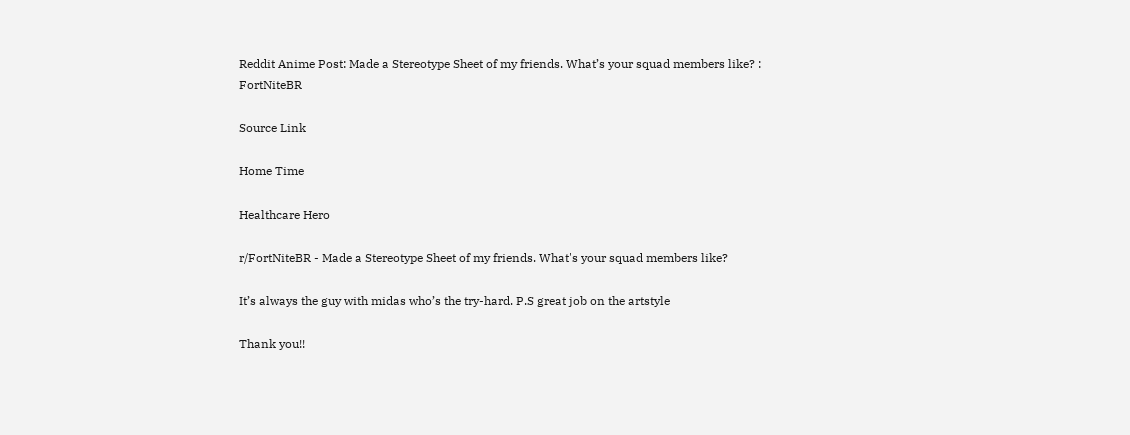Reddit Anime Post: Made a Stereotype Sheet of my friends. What’s your squad members like? : FortNiteBR

Source Link

Home Time

Healthcare Hero

r/FortNiteBR - Made a Stereotype Sheet of my friends. What's your squad members like?

It’s always the guy with midas who’s the try-hard. P.S great job on the artstyle

Thank you!!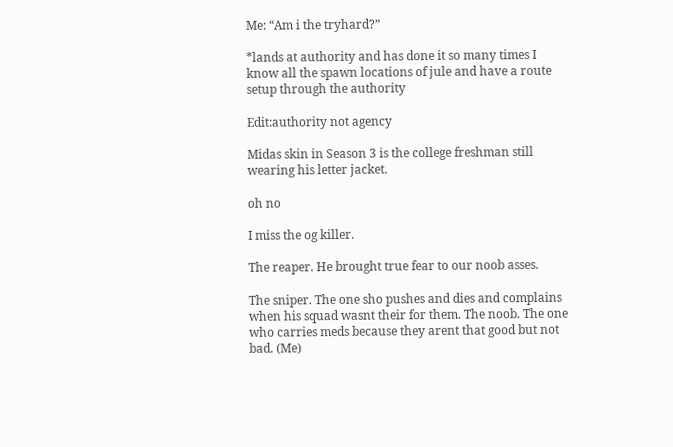Me: “Am i the tryhard?”

*lands at authority and has done it so many times I know all the spawn locations of jule and have a route setup through the authority

Edit:authority not agency

Midas skin in Season 3 is the college freshman still wearing his letter jacket.

oh no

I miss the og killer.

The reaper. He brought true fear to our noob asses.

The sniper. The one sho pushes and dies and complains when his squad wasnt their for them. The noob. The one who carries meds because they arent that good but not bad. (Me)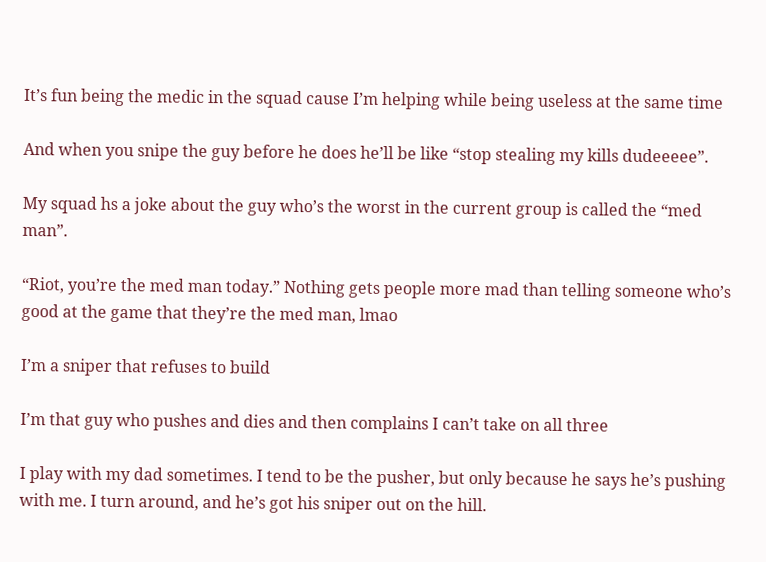It’s fun being the medic in the squad cause I’m helping while being useless at the same time

And when you snipe the guy before he does he’ll be like “stop stealing my kills dudeeeee”.

My squad hs a joke about the guy who’s the worst in the current group is called the “med man”.

“Riot, you’re the med man today.” Nothing gets people more mad than telling someone who’s good at the game that they’re the med man, lmao

I’m a sniper that refuses to build

I’m that guy who pushes and dies and then complains I can’t take on all three

I play with my dad sometimes. I tend to be the pusher, but only because he says he’s pushing with me. I turn around, and he’s got his sniper out on the hill.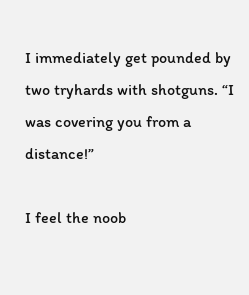I immediately get pounded by two tryhards with shotguns. “I was covering you from a distance!”

I feel the noob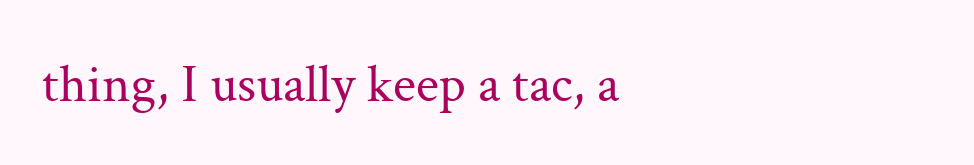thing, I usually keep a tac, a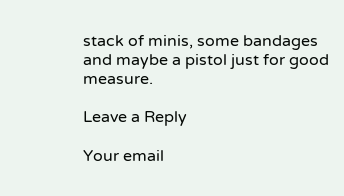stack of minis, some bandages and maybe a pistol just for good measure.

Leave a Reply

Your email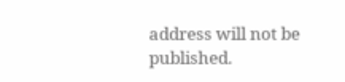address will not be published.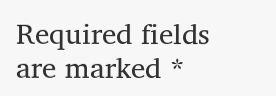Required fields are marked *